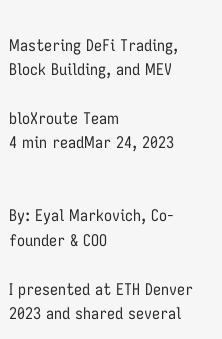Mastering DeFi Trading, Block Building, and MEV

bloXroute Team
4 min readMar 24, 2023


By: Eyal Markovich, Co-founder & COO

I presented at ETH Denver 2023 and shared several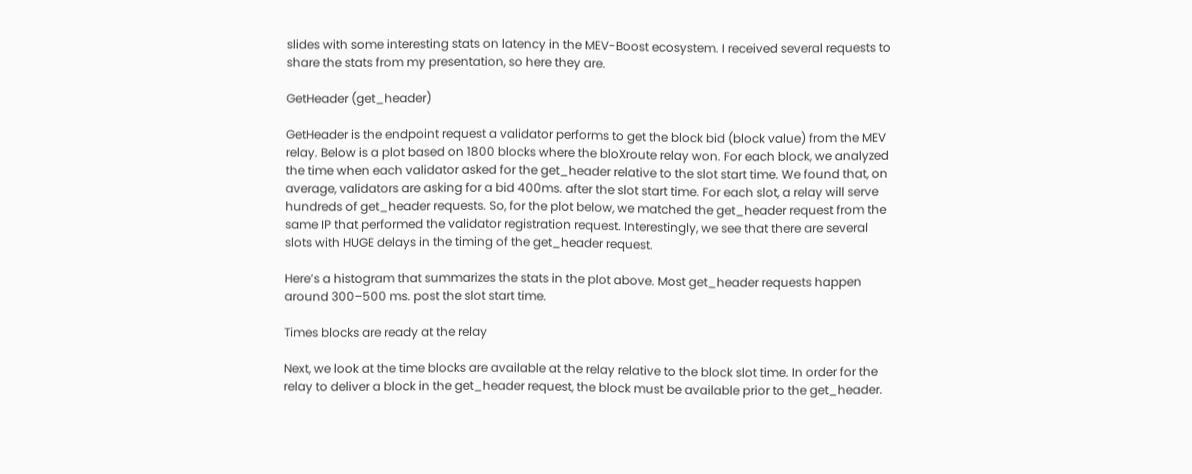slides with some interesting stats on latency in the MEV-Boost ecosystem. I received several requests to share the stats from my presentation, so here they are.

GetHeader (get_header)

GetHeader is the endpoint request a validator performs to get the block bid (block value) from the MEV relay. Below is a plot based on 1800 blocks where the bloXroute relay won. For each block, we analyzed the time when each validator asked for the get_header relative to the slot start time. We found that, on average, validators are asking for a bid 400ms. after the slot start time. For each slot, a relay will serve hundreds of get_header requests. So, for the plot below, we matched the get_header request from the same IP that performed the validator registration request. Interestingly, we see that there are several slots with HUGE delays in the timing of the get_header request.

Here’s a histogram that summarizes the stats in the plot above. Most get_header requests happen around 300–500 ms. post the slot start time.

Times blocks are ready at the relay

Next, we look at the time blocks are available at the relay relative to the block slot time. In order for the relay to deliver a block in the get_header request, the block must be available prior to the get_header.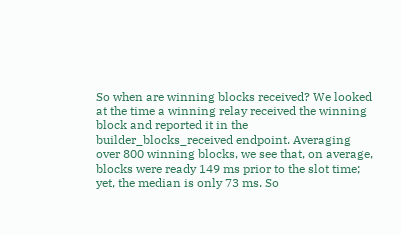So when are winning blocks received? We looked at the time a winning relay received the winning block and reported it in the builder_blocks_received endpoint. Averaging over 800 winning blocks, we see that, on average, blocks were ready 149 ms prior to the slot time; yet, the median is only 73 ms. So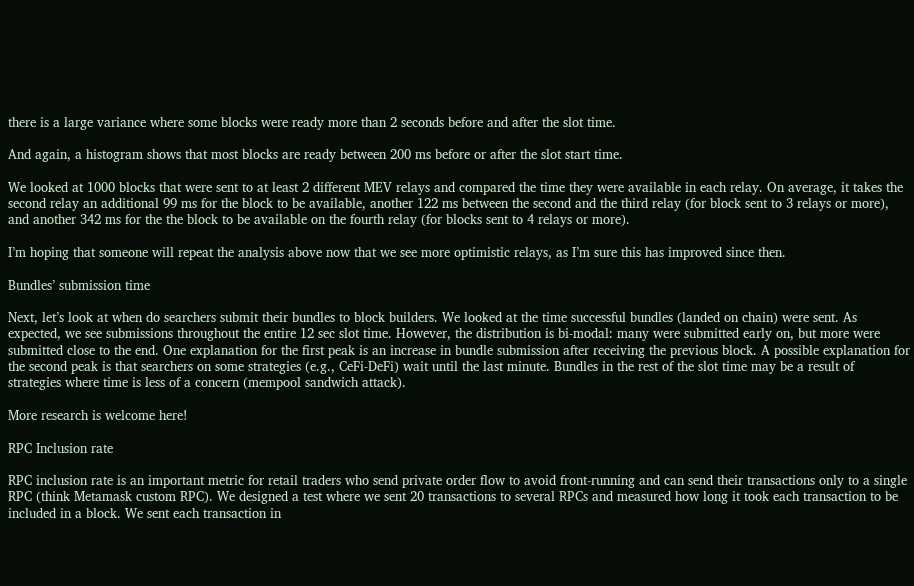there is a large variance where some blocks were ready more than 2 seconds before and after the slot time.

And again, a histogram shows that most blocks are ready between 200 ms before or after the slot start time.

We looked at 1000 blocks that were sent to at least 2 different MEV relays and compared the time they were available in each relay. On average, it takes the second relay an additional 99 ms for the block to be available, another 122 ms between the second and the third relay (for block sent to 3 relays or more), and another 342 ms for the the block to be available on the fourth relay (for blocks sent to 4 relays or more).

I’m hoping that someone will repeat the analysis above now that we see more optimistic relays, as I’m sure this has improved since then.

Bundles’ submission time

Next, let’s look at when do searchers submit their bundles to block builders. We looked at the time successful bundles (landed on chain) were sent. As expected, we see submissions throughout the entire 12 sec slot time. However, the distribution is bi-modal: many were submitted early on, but more were submitted close to the end. One explanation for the first peak is an increase in bundle submission after receiving the previous block. A possible explanation for the second peak is that searchers on some strategies (e.g., CeFi-DeFi) wait until the last minute. Bundles in the rest of the slot time may be a result of strategies where time is less of a concern (mempool sandwich attack).

More research is welcome here!

RPC Inclusion rate

RPC inclusion rate is an important metric for retail traders who send private order flow to avoid front-running and can send their transactions only to a single RPC (think Metamask custom RPC). We designed a test where we sent 20 transactions to several RPCs and measured how long it took each transaction to be included in a block. We sent each transaction in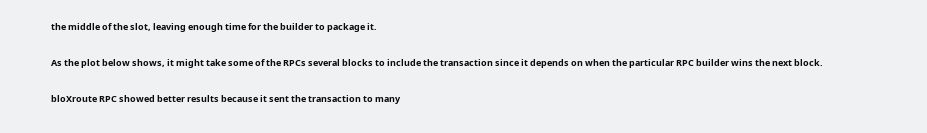the middle of the slot, leaving enough time for the builder to package it.

As the plot below shows, it might take some of the RPCs several blocks to include the transaction since it depends on when the particular RPC builder wins the next block.

bloXroute RPC showed better results because it sent the transaction to many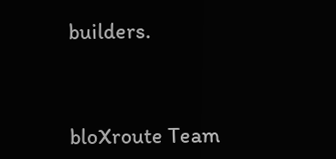builders.



bloXroute Team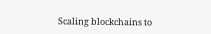Scaling blockchains to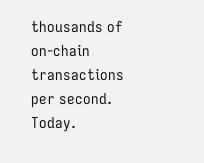thousands of on-chain transactions per second. Today.